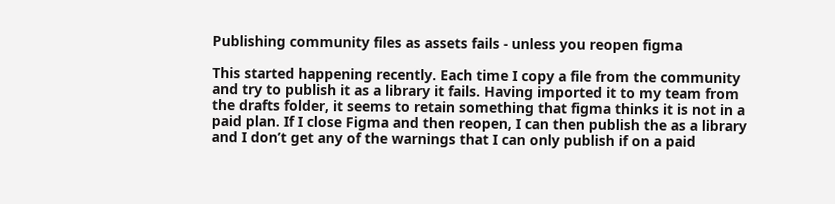Publishing community files as assets fails - unless you reopen figma

This started happening recently. Each time I copy a file from the community and try to publish it as a library it fails. Having imported it to my team from the drafts folder, it seems to retain something that figma thinks it is not in a paid plan. If I close Figma and then reopen, I can then publish the as a library and I don’t get any of the warnings that I can only publish if on a paid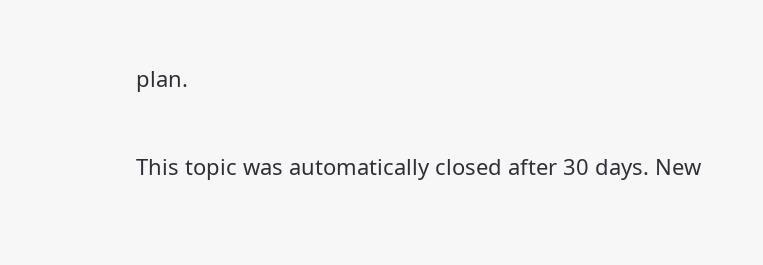plan.

This topic was automatically closed after 30 days. New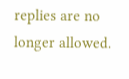replies are no longer allowed.